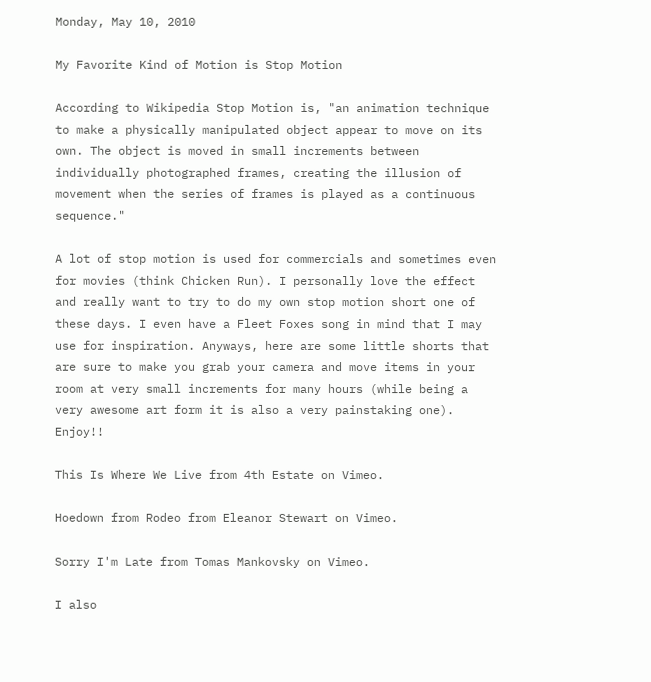Monday, May 10, 2010

My Favorite Kind of Motion is Stop Motion

According to Wikipedia Stop Motion is, "an animation technique to make a physically manipulated object appear to move on its own. The object is moved in small increments between individually photographed frames, creating the illusion of movement when the series of frames is played as a continuous sequence."

A lot of stop motion is used for commercials and sometimes even for movies (think Chicken Run). I personally love the effect and really want to try to do my own stop motion short one of these days. I even have a Fleet Foxes song in mind that I may use for inspiration. Anyways, here are some little shorts that are sure to make you grab your camera and move items in your room at very small increments for many hours (while being a very awesome art form it is also a very painstaking one). Enjoy!!

This Is Where We Live from 4th Estate on Vimeo.

Hoedown from Rodeo from Eleanor Stewart on Vimeo.

Sorry I'm Late from Tomas Mankovsky on Vimeo.

I also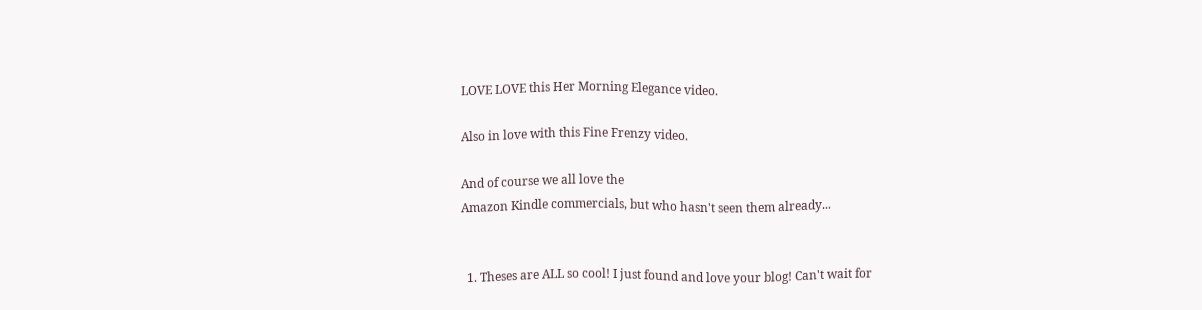LOVE LOVE this Her Morning Elegance video.

Also in love with this Fine Frenzy video.

And of course we all love the
Amazon Kindle commercials, but who hasn't seen them already...


  1. Theses are ALL so cool! I just found and love your blog! Can't wait for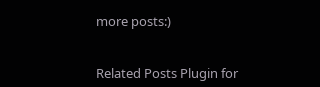more posts:)


Related Posts Plugin for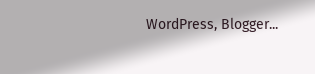WordPress, Blogger...